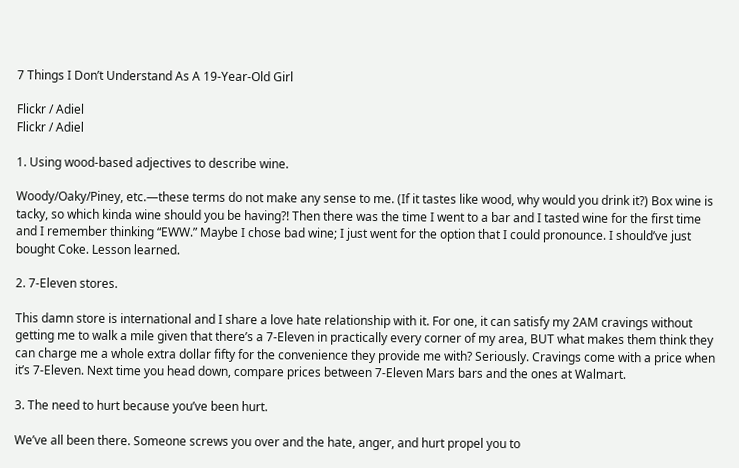7 Things I Don’t Understand As A 19-Year-Old Girl

Flickr / Adiel
Flickr / Adiel

1. Using wood-based adjectives to describe wine.

Woody/Oaky/Piney, etc.—these terms do not make any sense to me. (If it tastes like wood, why would you drink it?) Box wine is tacky, so which kinda wine should you be having?! Then there was the time I went to a bar and I tasted wine for the first time and I remember thinking “EWW.” Maybe I chose bad wine; I just went for the option that I could pronounce. I should’ve just bought Coke. Lesson learned.

2. 7-Eleven stores.

This damn store is international and I share a love hate relationship with it. For one, it can satisfy my 2AM cravings without getting me to walk a mile given that there’s a 7-Eleven in practically every corner of my area, BUT what makes them think they can charge me a whole extra dollar fifty for the convenience they provide me with? Seriously. Cravings come with a price when it’s 7-Eleven. Next time you head down, compare prices between 7-Eleven Mars bars and the ones at Walmart.

3. The need to hurt because you’ve been hurt.

We’ve all been there. Someone screws you over and the hate, anger, and hurt propel you to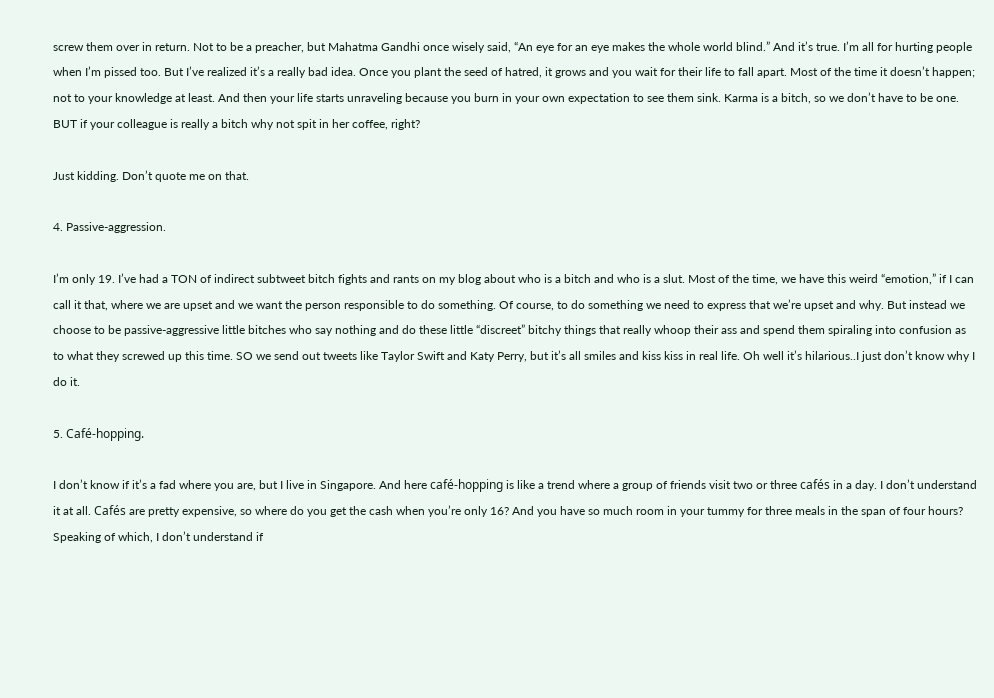screw them over in return. Not to be a preacher, but Mahatma Gandhi once wisely said, “An eye for an eye makes the whole world blind.” And it’s true. I’m all for hurting people when I’m pissed too. But I’ve realized it’s a really bad idea. Once you plant the seed of hatred, it grows and you wait for their life to fall apart. Most of the time it doesn’t happen; not to your knowledge at least. And then your life starts unraveling because you burn in your own expectation to see them sink. Karma is a bitch, so we don’t have to be one. BUT if your colleague is really a bitch why not spit in her coffee, right?

Just kidding. Don’t quote me on that.

4. Passive-aggression.

I’m only 19. I’ve had a TON of indirect subtweet bitch fights and rants on my blog about who is a bitch and who is a slut. Most of the time, we have this weird “emotion,” if I can call it that, where we are upset and we want the person responsible to do something. Of course, to do something we need to express that we’re upset and why. But instead we choose to be passive-aggressive little bitches who say nothing and do these little “discreet” bitchy things that really whoop their ass and spend them spiraling into confusion as to what they screwed up this time. SO we send out tweets like Taylor Swift and Katy Perry, but it’s all smiles and kiss kiss in real life. Oh well it’s hilarious..I just don’t know why I do it.

5. Café-hopping.

I don’t know if it’s a fad where you are, but I live in Singapore. And here café-hopping is like a trend where a group of friends visit two or three cafés in a day. I don’t understand it at all. Cafés are pretty expensive, so where do you get the cash when you’re only 16? And you have so much room in your tummy for three meals in the span of four hours? Speaking of which, I don’t understand if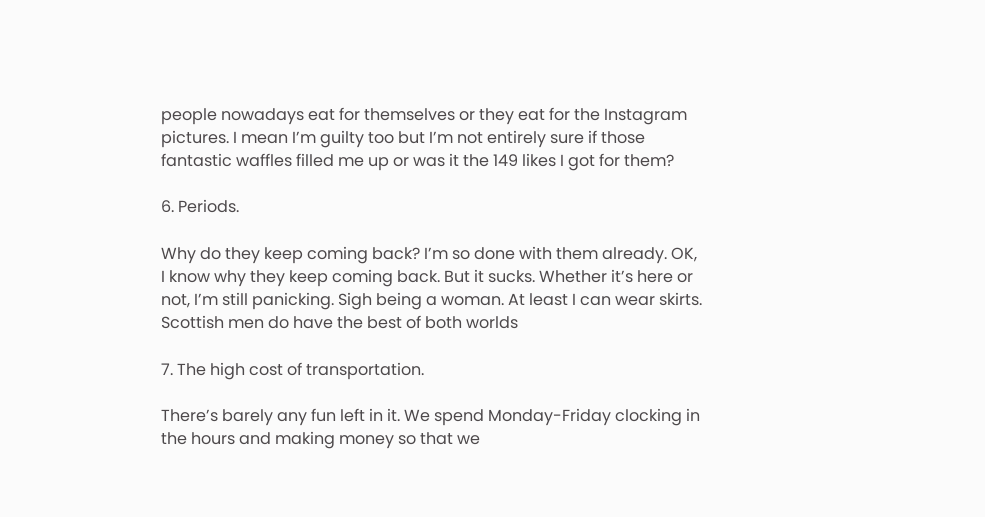people nowadays eat for themselves or they eat for the Instagram pictures. I mean I’m guilty too but I’m not entirely sure if those fantastic waffles filled me up or was it the 149 likes I got for them?

6. Periods.

Why do they keep coming back? I’m so done with them already. OK, I know why they keep coming back. But it sucks. Whether it’s here or not, I’m still panicking. Sigh being a woman. At least I can wear skirts. Scottish men do have the best of both worlds

7. The high cost of transportation.

There’s barely any fun left in it. We spend Monday-Friday clocking in the hours and making money so that we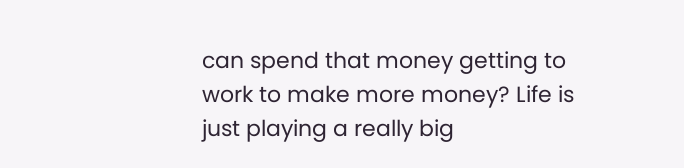can spend that money getting to work to make more money? Life is just playing a really big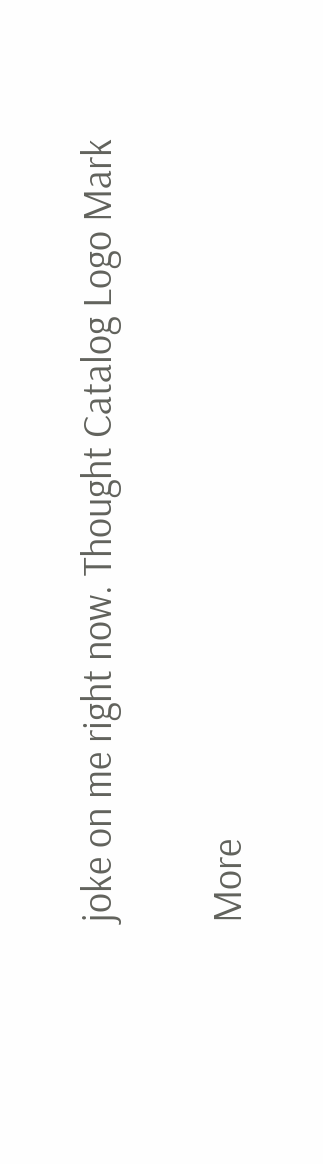joke on me right now. Thought Catalog Logo Mark

More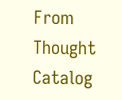From Thought Catalog